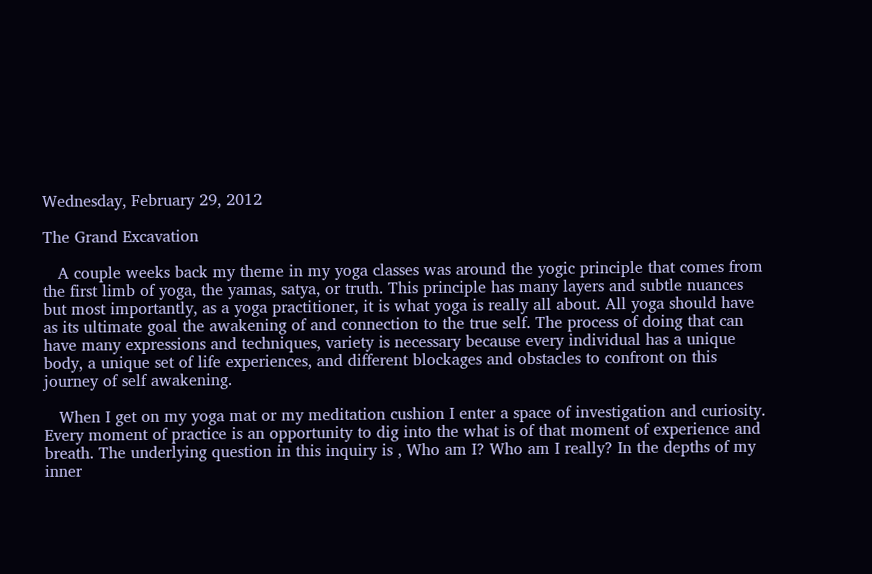Wednesday, February 29, 2012

The Grand Excavation

   A couple weeks back my theme in my yoga classes was around the yogic principle that comes from the first limb of yoga, the yamas, satya, or truth. This principle has many layers and subtle nuances but most importantly, as a yoga practitioner, it is what yoga is really all about. All yoga should have as its ultimate goal the awakening of and connection to the true self. The process of doing that can have many expressions and techniques, variety is necessary because every individual has a unique body, a unique set of life experiences, and different blockages and obstacles to confront on this journey of self awakening.

   When I get on my yoga mat or my meditation cushion I enter a space of investigation and curiosity. Every moment of practice is an opportunity to dig into the what is of that moment of experience and breath. The underlying question in this inquiry is , Who am I? Who am I really? In the depths of my inner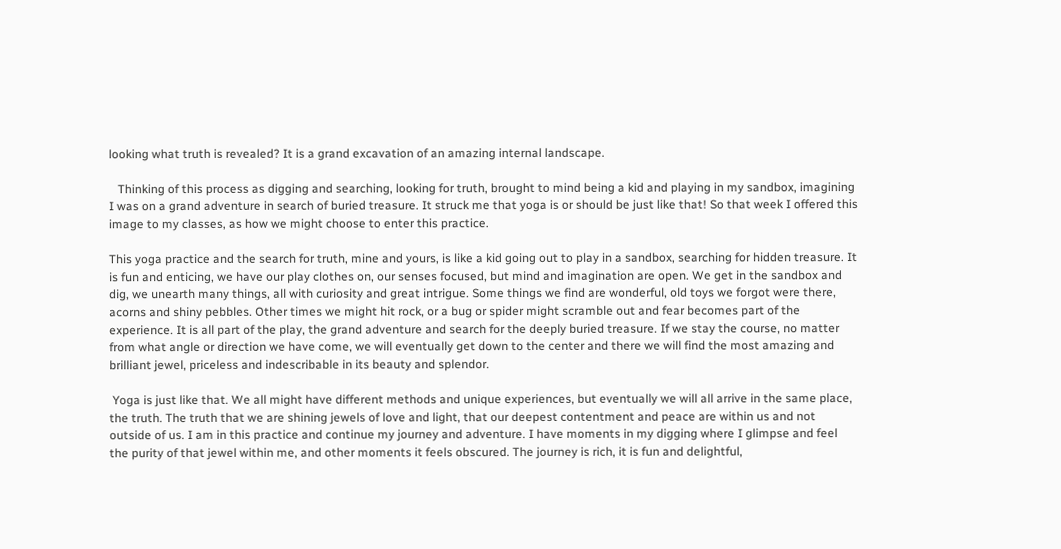looking what truth is revealed? It is a grand excavation of an amazing internal landscape.

   Thinking of this process as digging and searching, looking for truth, brought to mind being a kid and playing in my sandbox, imagining I was on a grand adventure in search of buried treasure. It struck me that yoga is or should be just like that! So that week I offered this image to my classes, as how we might choose to enter this practice.

This yoga practice and the search for truth, mine and yours, is like a kid going out to play in a sandbox, searching for hidden treasure. It is fun and enticing, we have our play clothes on, our senses focused, but mind and imagination are open. We get in the sandbox and dig, we unearth many things, all with curiosity and great intrigue. Some things we find are wonderful, old toys we forgot were there, acorns and shiny pebbles. Other times we might hit rock, or a bug or spider might scramble out and fear becomes part of the experience. It is all part of the play, the grand adventure and search for the deeply buried treasure. If we stay the course, no matter from what angle or direction we have come, we will eventually get down to the center and there we will find the most amazing and brilliant jewel, priceless and indescribable in its beauty and splendor.

 Yoga is just like that. We all might have different methods and unique experiences, but eventually we will all arrive in the same place, the truth. The truth that we are shining jewels of love and light, that our deepest contentment and peace are within us and not outside of us. I am in this practice and continue my journey and adventure. I have moments in my digging where I glimpse and feel the purity of that jewel within me, and other moments it feels obscured. The journey is rich, it is fun and delightful,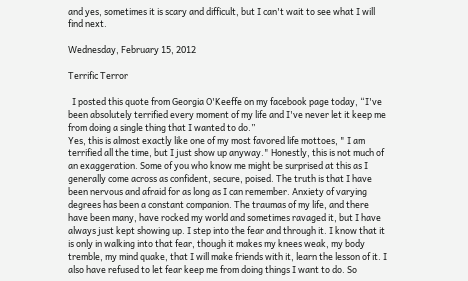and yes, sometimes it is scary and difficult, but I can't wait to see what I will find next.

Wednesday, February 15, 2012

Terrific Terror

  I posted this quote from Georgia O'Keeffe on my facebook page today, “I've been absolutely terrified every moment of my life and I've never let it keep me from doing a single thing that I wanted to do.”
Yes, this is almost exactly like one of my most favored life mottoes, " I am terrified all the time, but I just show up anyway." Honestly, this is not much of an exaggeration. Some of you who know me might be surprised at this as I generally come across as confident, secure, poised. The truth is that I have been nervous and afraid for as long as I can remember. Anxiety of varying degrees has been a constant companion. The traumas of my life, and there have been many, have rocked my world and sometimes ravaged it, but I have always just kept showing up. I step into the fear and through it. I know that it is only in walking into that fear, though it makes my knees weak, my body tremble, my mind quake, that I will make friends with it, learn the lesson of it. I also have refused to let fear keep me from doing things I want to do. So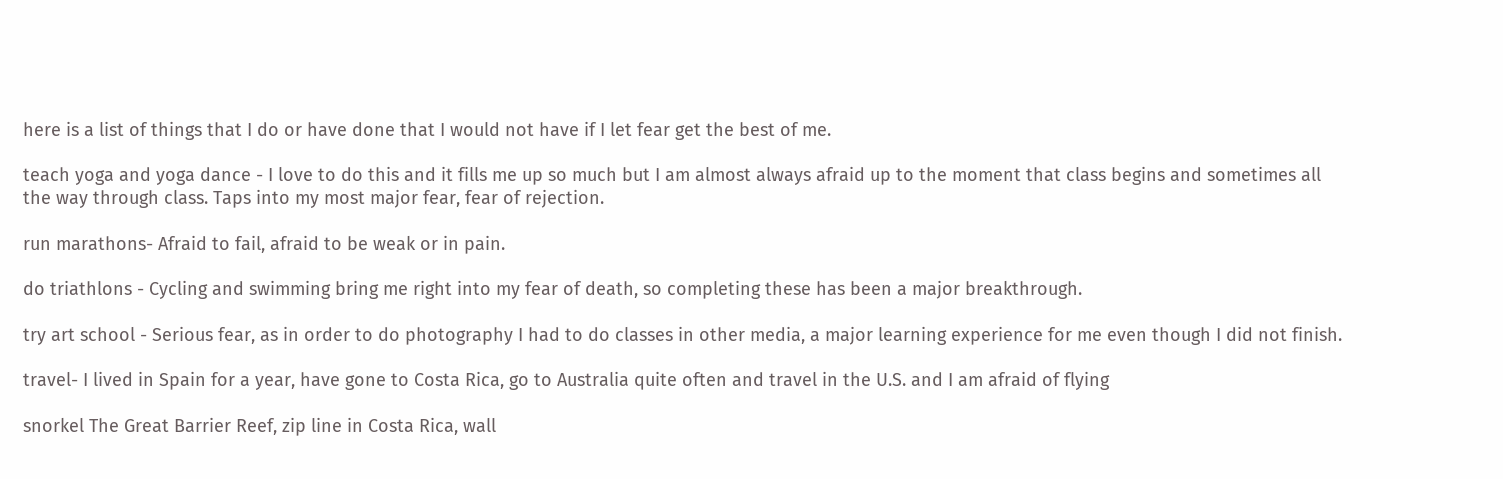here is a list of things that I do or have done that I would not have if I let fear get the best of me.

teach yoga and yoga dance - I love to do this and it fills me up so much but I am almost always afraid up to the moment that class begins and sometimes all the way through class. Taps into my most major fear, fear of rejection.

run marathons- Afraid to fail, afraid to be weak or in pain.

do triathlons - Cycling and swimming bring me right into my fear of death, so completing these has been a major breakthrough.

try art school - Serious fear, as in order to do photography I had to do classes in other media, a major learning experience for me even though I did not finish.

travel- I lived in Spain for a year, have gone to Costa Rica, go to Australia quite often and travel in the U.S. and I am afraid of flying

snorkel The Great Barrier Reef, zip line in Costa Rica, wall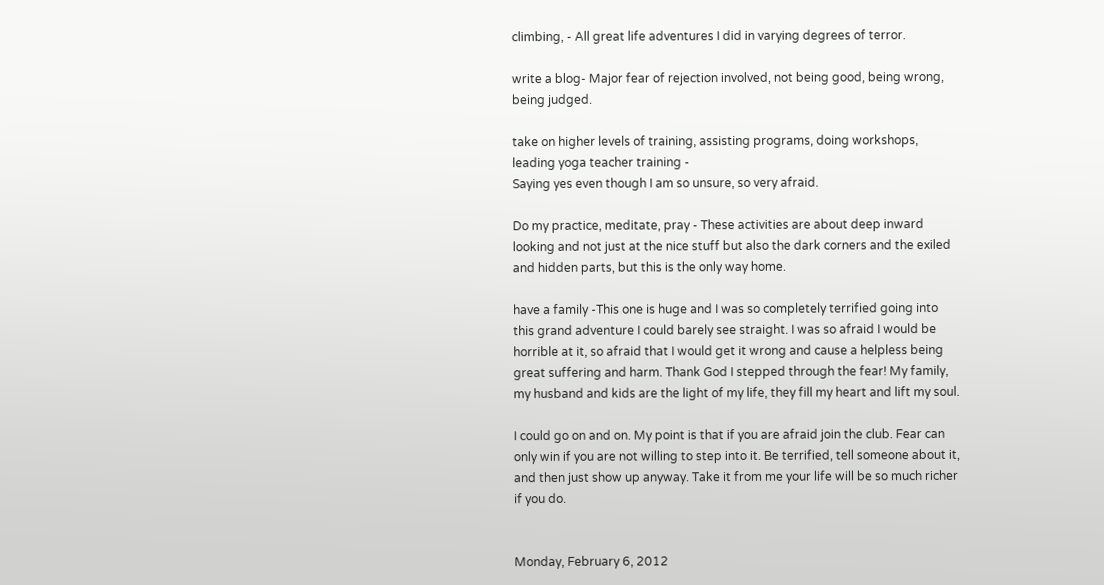climbing, - All great life adventures I did in varying degrees of terror.

write a blog- Major fear of rejection involved, not being good, being wrong, being judged.

take on higher levels of training, assisting programs, doing workshops, leading yoga teacher training -
Saying yes even though I am so unsure, so very afraid.

Do my practice, meditate, pray - These activities are about deep inward looking and not just at the nice stuff but also the dark corners and the exiled and hidden parts, but this is the only way home.

have a family -This one is huge and I was so completely terrified going into this grand adventure I could barely see straight. I was so afraid I would be horrible at it, so afraid that I would get it wrong and cause a helpless being great suffering and harm. Thank God I stepped through the fear! My family, my husband and kids are the light of my life, they fill my heart and lift my soul.

I could go on and on. My point is that if you are afraid join the club. Fear can only win if you are not willing to step into it. Be terrified, tell someone about it, and then just show up anyway. Take it from me your life will be so much richer if you do.


Monday, February 6, 2012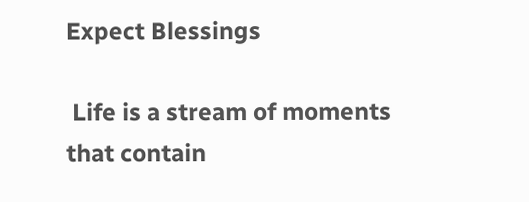Expect Blessings

 Life is a stream of moments that contain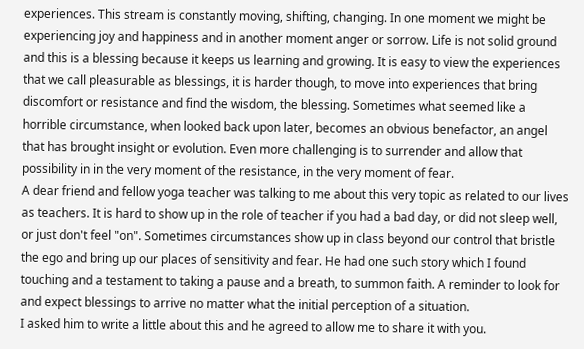experiences. This stream is constantly moving, shifting, changing. In one moment we might be experiencing joy and happiness and in another moment anger or sorrow. Life is not solid ground and this is a blessing because it keeps us learning and growing. It is easy to view the experiences that we call pleasurable as blessings, it is harder though, to move into experiences that bring discomfort or resistance and find the wisdom, the blessing. Sometimes what seemed like a horrible circumstance, when looked back upon later, becomes an obvious benefactor, an angel that has brought insight or evolution. Even more challenging is to surrender and allow that possibility in in the very moment of the resistance, in the very moment of fear.
A dear friend and fellow yoga teacher was talking to me about this very topic as related to our lives as teachers. It is hard to show up in the role of teacher if you had a bad day, or did not sleep well, or just don't feel "on". Sometimes circumstances show up in class beyond our control that bristle the ego and bring up our places of sensitivity and fear. He had one such story which I found touching and a testament to taking a pause and a breath, to summon faith. A reminder to look for and expect blessings to arrive no matter what the initial perception of a situation.
I asked him to write a little about this and he agreed to allow me to share it with you.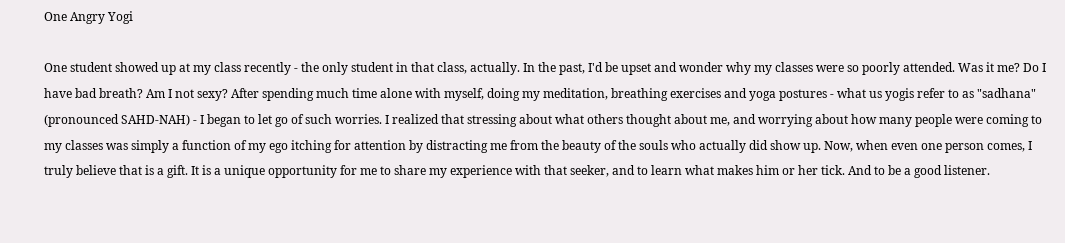One Angry Yogi

One student showed up at my class recently - the only student in that class, actually. In the past, I'd be upset and wonder why my classes were so poorly attended. Was it me? Do I have bad breath? Am I not sexy? After spending much time alone with myself, doing my meditation, breathing exercises and yoga postures - what us yogis refer to as "sadhana" (pronounced SAHD-NAH) - I began to let go of such worries. I realized that stressing about what others thought about me, and worrying about how many people were coming to my classes was simply a function of my ego itching for attention by distracting me from the beauty of the souls who actually did show up. Now, when even one person comes, I truly believe that is a gift. It is a unique opportunity for me to share my experience with that seeker, and to learn what makes him or her tick. And to be a good listener.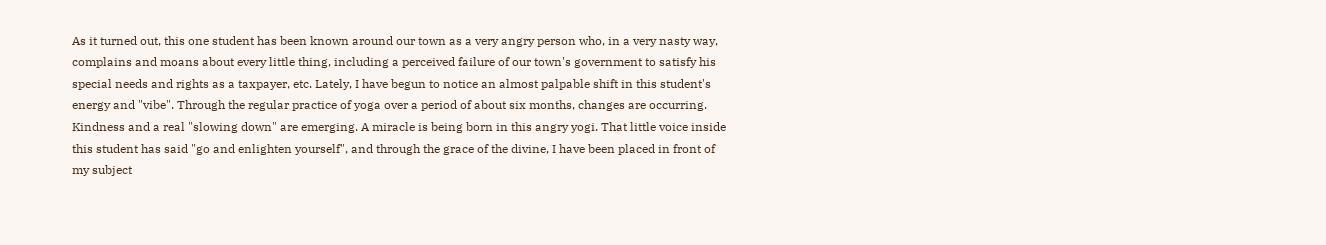As it turned out, this one student has been known around our town as a very angry person who, in a very nasty way, complains and moans about every little thing, including a perceived failure of our town's government to satisfy his special needs and rights as a taxpayer, etc. Lately, I have begun to notice an almost palpable shift in this student's energy and "vibe". Through the regular practice of yoga over a period of about six months, changes are occurring. Kindness and a real "slowing down" are emerging. A miracle is being born in this angry yogi. That little voice inside this student has said "go and enlighten yourself", and through the grace of the divine, I have been placed in front of my subject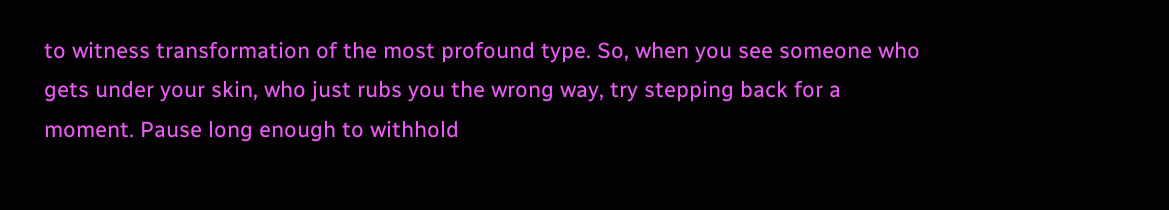to witness transformation of the most profound type. So, when you see someone who gets under your skin, who just rubs you the wrong way, try stepping back for a moment. Pause long enough to withhold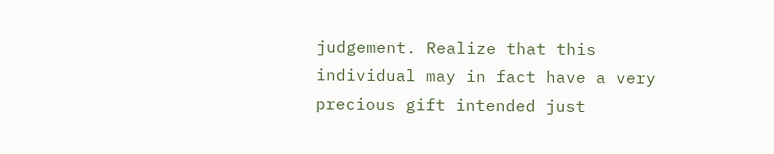judgement. Realize that this individual may in fact have a very precious gift intended just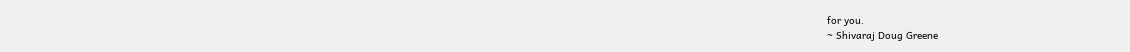for you.
~ Shivaraj Doug Greene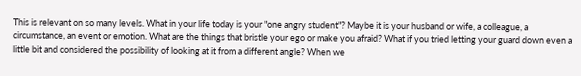This is relevant on so many levels. What in your life today is your "one angry student"? Maybe it is your husband or wife, a colleague, a circumstance, an event or emotion. What are the things that bristle your ego or make you afraid? What if you tried letting your guard down even a little bit and considered the possibility of looking at it from a different angle? When we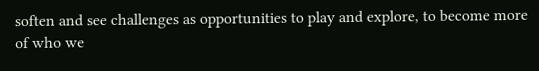soften and see challenges as opportunities to play and explore, to become more of who we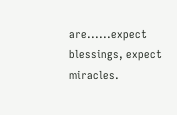are......expect blessings, expect miracles.